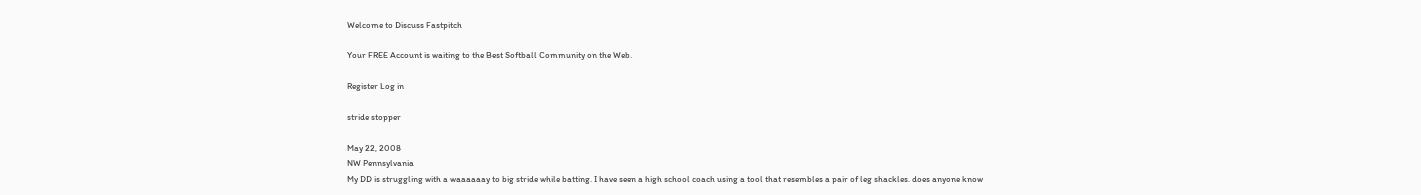Welcome to Discuss Fastpitch

Your FREE Account is waiting to the Best Softball Community on the Web.

Register Log in

stride stopper

May 22, 2008
NW Pennsylvania
My DD is struggling with a waaaaaay to big stride while batting. I have seen a high school coach using a tool that resembles a pair of leg shackles. does anyone know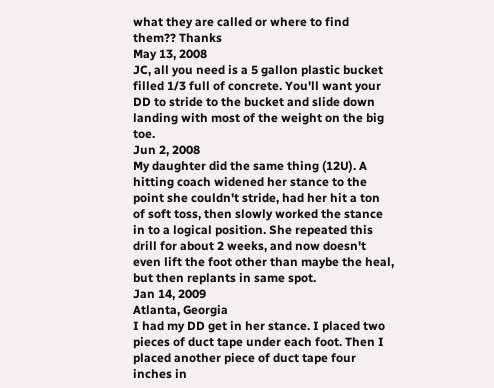what they are called or where to find them?? Thanks
May 13, 2008
JC, all you need is a 5 gallon plastic bucket filled 1/3 full of concrete. You'll want your DD to stride to the bucket and slide down landing with most of the weight on the big toe.
Jun 2, 2008
My daughter did the same thing (12U). A hitting coach widened her stance to the point she couldn't stride, had her hit a ton of soft toss, then slowly worked the stance in to a logical position. She repeated this drill for about 2 weeks, and now doesn't even lift the foot other than maybe the heal, but then replants in same spot.
Jan 14, 2009
Atlanta, Georgia
I had my DD get in her stance. I placed two pieces of duct tape under each foot. Then I placed another piece of duct tape four inches in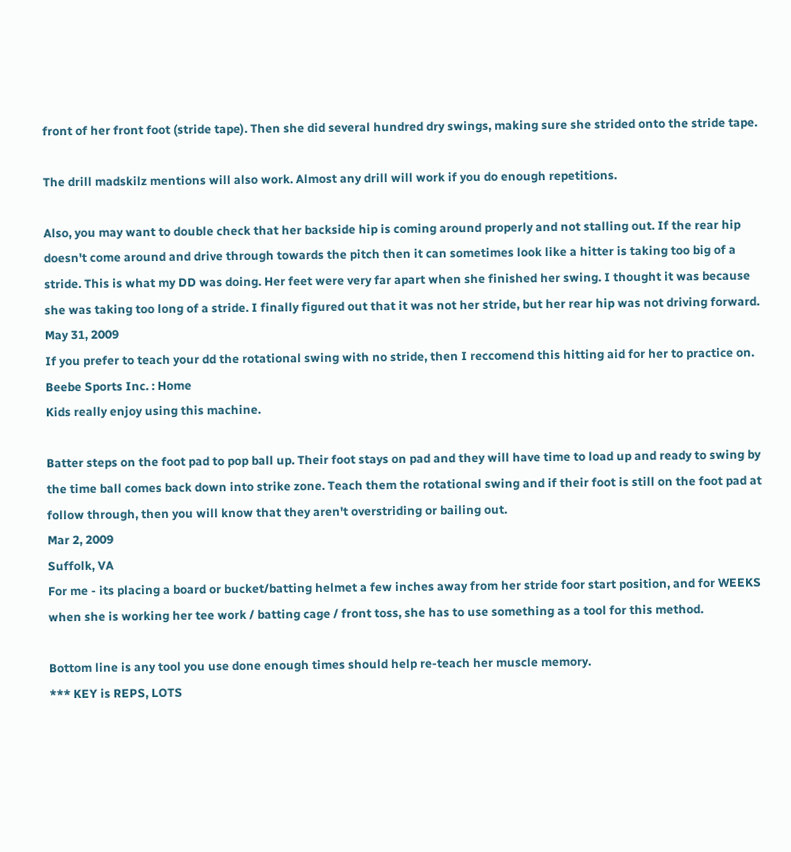front of her front foot (stride tape). Then she did several hundred dry swings, making sure she strided onto the stride tape.

The drill madskilz mentions will also work. Almost any drill will work if you do enough repetitions.

Also, you may want to double check that her backside hip is coming around properly and not stalling out. If the rear hip doesn't come around and drive through towards the pitch then it can sometimes look like a hitter is taking too big of a stride. This is what my DD was doing. Her feet were very far apart when she finished her swing. I thought it was because she was taking too long of a stride. I finally figured out that it was not her stride, but her rear hip was not driving forward.
May 31, 2009
If you prefer to teach your dd the rotational swing with no stride, then I reccomend this hitting aid for her to practice on. Beebe Sports Inc. : Home
Kids really enjoy using this machine.

Batter steps on the foot pad to pop ball up. Their foot stays on pad and they will have time to load up and ready to swing by the time ball comes back down into strike zone. Teach them the rotational swing and if their foot is still on the foot pad at follow through, then you will know that they aren't overstriding or bailing out.
Mar 2, 2009
Suffolk, VA
For me - its placing a board or bucket/batting helmet a few inches away from her stride foor start position, and for WEEKS when she is working her tee work / batting cage / front toss, she has to use something as a tool for this method.

Bottom line is any tool you use done enough times should help re-teach her muscle memory.
*** KEY is REPS, LOTS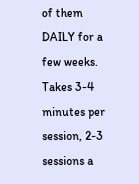of them DAILY for a few weeks. Takes 3-4 minutes per session, 2-3 sessions a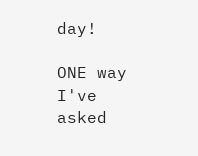day!

ONE way I've asked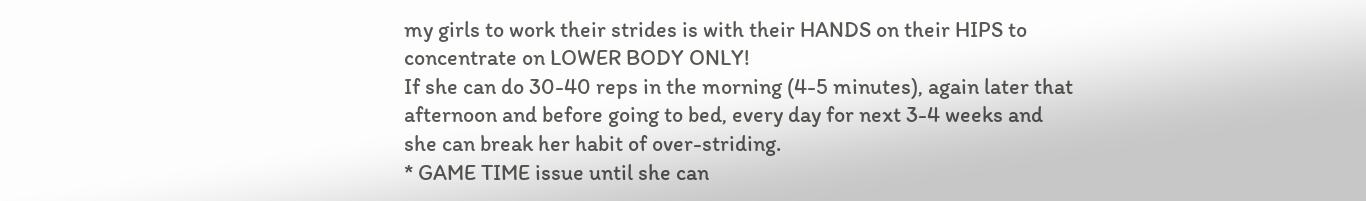my girls to work their strides is with their HANDS on their HIPS to concentrate on LOWER BODY ONLY!
If she can do 30-40 reps in the morning (4-5 minutes), again later that afternoon and before going to bed, every day for next 3-4 weeks and she can break her habit of over-striding.
* GAME TIME issue until she can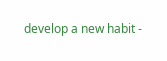develop a new habit -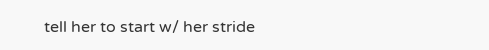tell her to start w/ her stride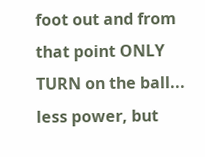foot out and from that point ONLY TURN on the ball... less power, but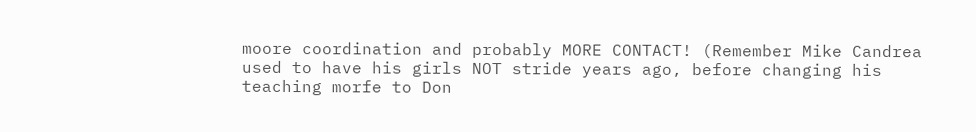moore coordination and probably MORE CONTACT! (Remember Mike Candrea used to have his girls NOT stride years ago, before changing his teaching morfe to Don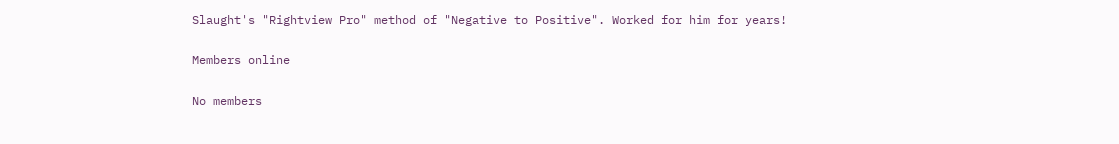Slaught's "Rightview Pro" method of "Negative to Positive". Worked for him for years!

Members online

No members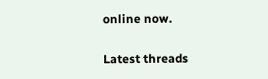online now.

Latest threads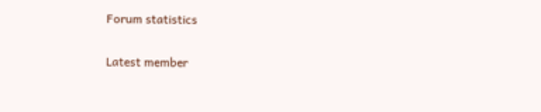Forum statistics

Latest member